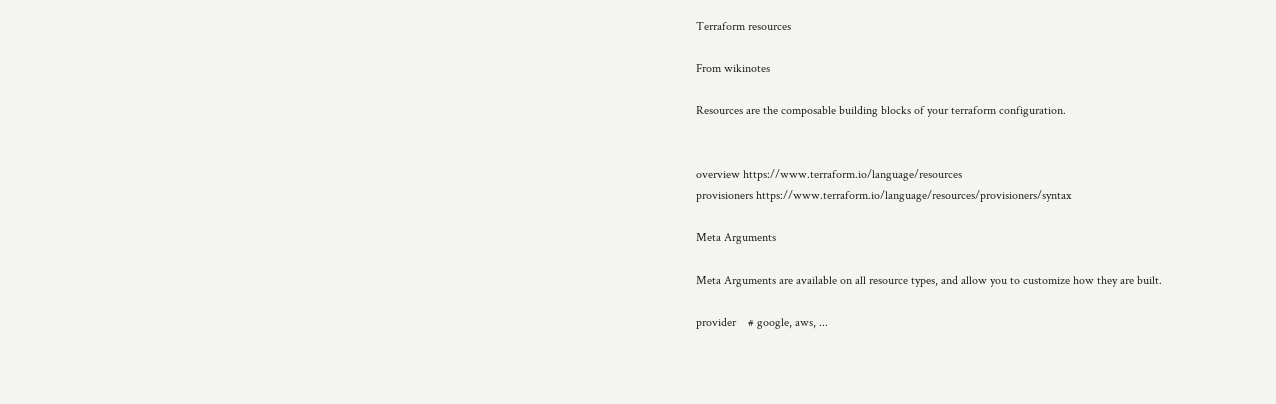Terraform resources

From wikinotes

Resources are the composable building blocks of your terraform configuration.


overview https://www.terraform.io/language/resources
provisioners https://www.terraform.io/language/resources/provisioners/syntax

Meta Arguments

Meta Arguments are available on all resource types, and allow you to customize how they are built.

provider    # google, aws, ...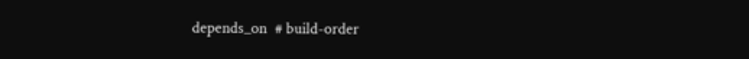depends_on  # build-order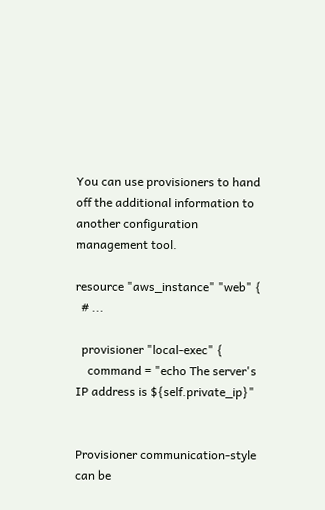You can use provisioners to hand off the additional information to another configuration management tool.

resource "aws_instance" "web" {
  # ...

  provisioner "local-exec" {
    command = "echo The server's IP address is ${self.private_ip}"


Provisioner communication-style can be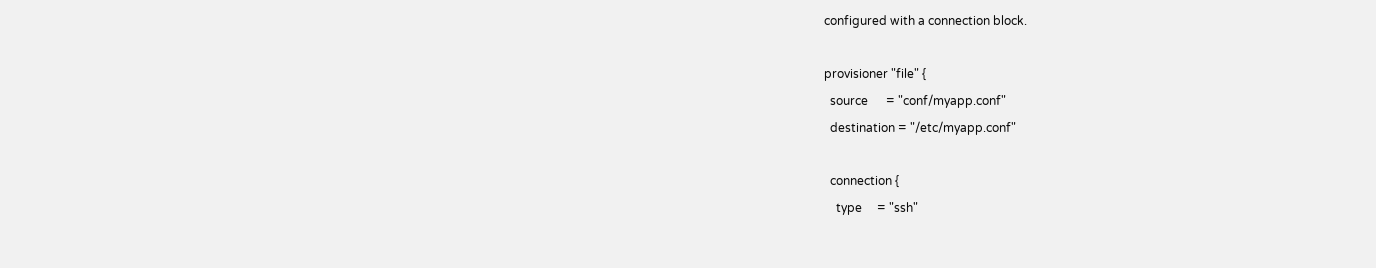configured with a connection block.

provisioner "file" {
  source      = "conf/myapp.conf"
  destination = "/etc/myapp.conf"

  connection {
    type     = "ssh"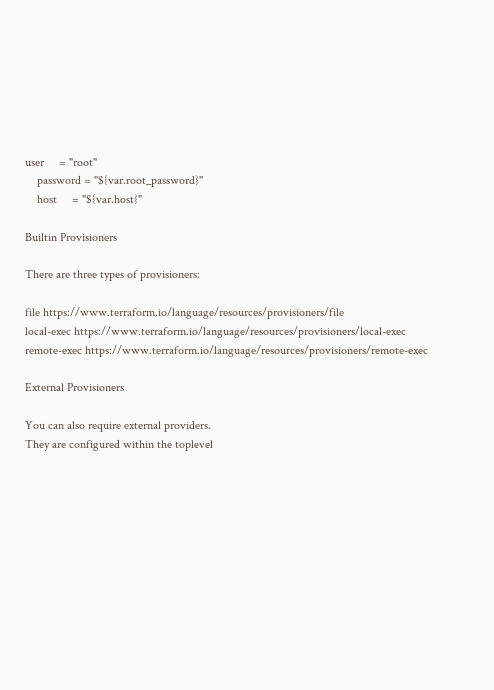user     = "root"
    password = "${var.root_password}"
    host     = "${var.host}"

Builtin Provisioners

There are three types of provisioners:

file https://www.terraform.io/language/resources/provisioners/file
local-exec https://www.terraform.io/language/resources/provisioners/local-exec
remote-exec https://www.terraform.io/language/resources/provisioners/remote-exec

External Provisioners

You can also require external providers.
They are configured within the toplevel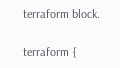terraform block.

terraform {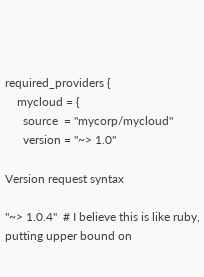required_providers {
    mycloud = {
      source  = "mycorp/mycloud"
      version = "~> 1.0"

Version request syntax

"~> 1.0.4"  # I believe this is like ruby, putting upper bound on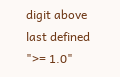digit above last defined
">= 1.0"